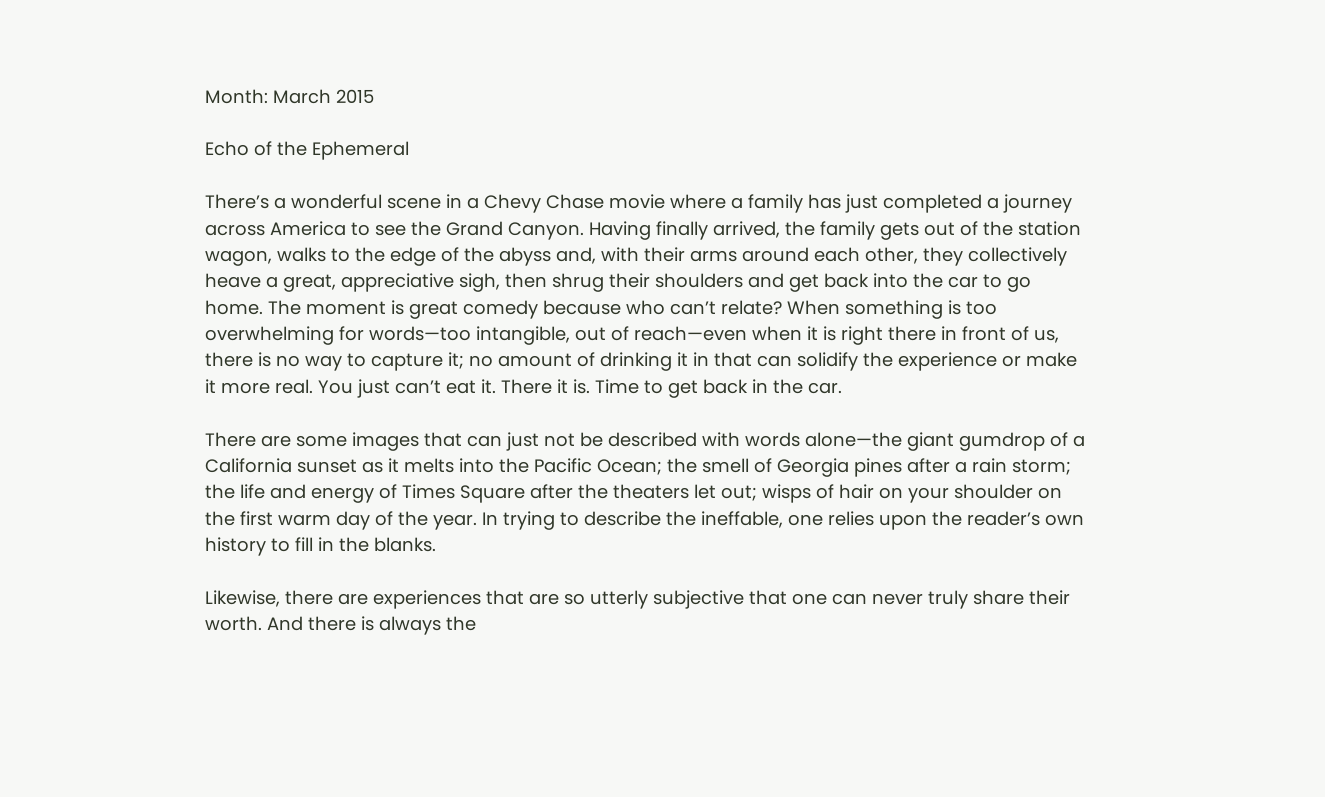Month: March 2015

Echo of the Ephemeral

There’s a wonderful scene in a Chevy Chase movie where a family has just completed a journey across America to see the Grand Canyon. Having finally arrived, the family gets out of the station wagon, walks to the edge of the abyss and, with their arms around each other, they collectively heave a great, appreciative sigh, then shrug their shoulders and get back into the car to go home. The moment is great comedy because who can’t relate? When something is too overwhelming for words—too intangible, out of reach—even when it is right there in front of us, there is no way to capture it; no amount of drinking it in that can solidify the experience or make it more real. You just can’t eat it. There it is. Time to get back in the car.

There are some images that can just not be described with words alone—the giant gumdrop of a California sunset as it melts into the Pacific Ocean; the smell of Georgia pines after a rain storm; the life and energy of Times Square after the theaters let out; wisps of hair on your shoulder on the first warm day of the year. In trying to describe the ineffable, one relies upon the reader’s own history to fill in the blanks.

Likewise, there are experiences that are so utterly subjective that one can never truly share their worth. And there is always the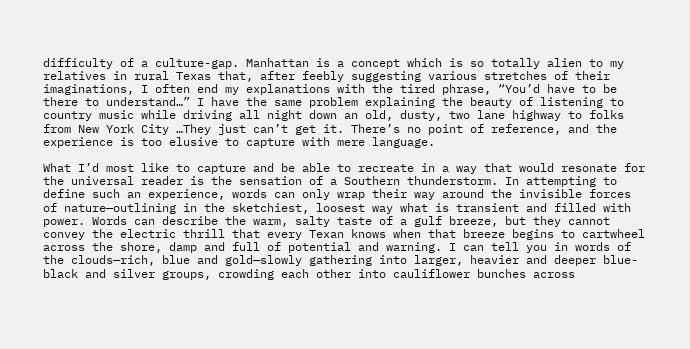difficulty of a culture-gap. Manhattan is a concept which is so totally alien to my relatives in rural Texas that, after feebly suggesting various stretches of their imaginations, I often end my explanations with the tired phrase, “You’d have to be there to understand…” I have the same problem explaining the beauty of listening to country music while driving all night down an old, dusty, two lane highway to folks from New York City …They just can’t get it. There’s no point of reference, and the experience is too elusive to capture with mere language.

What I’d most like to capture and be able to recreate in a way that would resonate for the universal reader is the sensation of a Southern thunderstorm. In attempting to define such an experience, words can only wrap their way around the invisible forces of nature—outlining in the sketchiest, loosest way what is transient and filled with power. Words can describe the warm, salty taste of a gulf breeze, but they cannot convey the electric thrill that every Texan knows when that breeze begins to cartwheel across the shore, damp and full of potential and warning. I can tell you in words of the clouds—rich, blue and gold—slowly gathering into larger, heavier and deeper blue-black and silver groups, crowding each other into cauliflower bunches across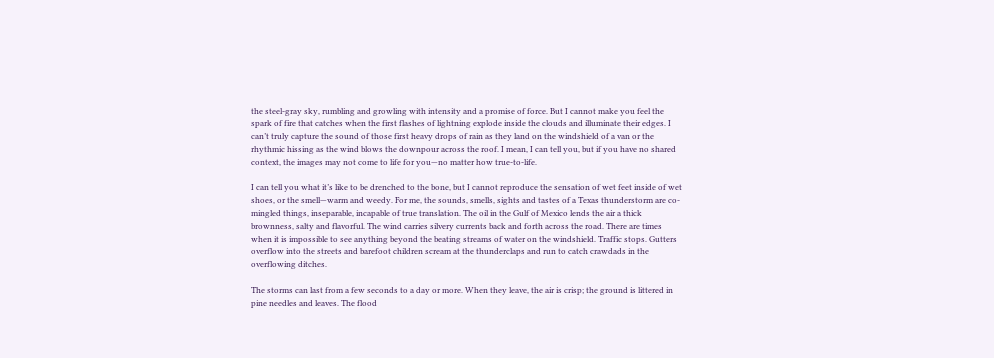the steel-gray sky, rumbling and growling with intensity and a promise of force. But I cannot make you feel the spark of fire that catches when the first flashes of lightning explode inside the clouds and illuminate their edges. I can’t truly capture the sound of those first heavy drops of rain as they land on the windshield of a van or the rhythmic hissing as the wind blows the downpour across the roof. I mean, I can tell you, but if you have no shared context, the images may not come to life for you—no matter how true-to-life.

I can tell you what it’s like to be drenched to the bone, but I cannot reproduce the sensation of wet feet inside of wet shoes, or the smell—warm and weedy. For me, the sounds, smells, sights and tastes of a Texas thunderstorm are co-mingled things, inseparable, incapable of true translation. The oil in the Gulf of Mexico lends the air a thick brownness, salty and flavorful. The wind carries silvery currents back and forth across the road. There are times when it is impossible to see anything beyond the beating streams of water on the windshield. Traffic stops. Gutters overflow into the streets and barefoot children scream at the thunderclaps and run to catch crawdads in the overflowing ditches.

The storms can last from a few seconds to a day or more. When they leave, the air is crisp; the ground is littered in pine needles and leaves. The flood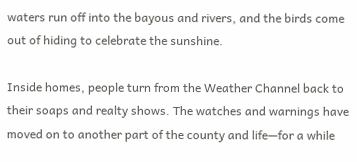waters run off into the bayous and rivers, and the birds come out of hiding to celebrate the sunshine.

Inside homes, people turn from the Weather Channel back to their soaps and realty shows. The watches and warnings have moved on to another part of the county and life—for a while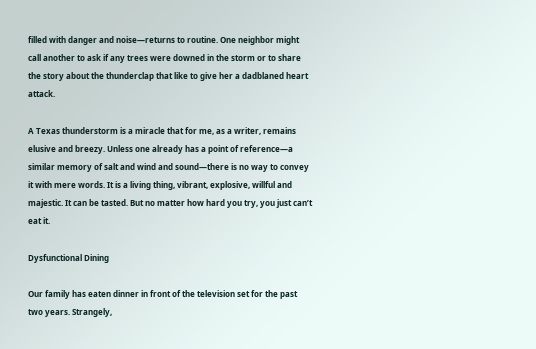filled with danger and noise—returns to routine. One neighbor might call another to ask if any trees were downed in the storm or to share the story about the thunderclap that like to give her a dadblaned heart attack.

A Texas thunderstorm is a miracle that for me, as a writer, remains elusive and breezy. Unless one already has a point of reference—a similar memory of salt and wind and sound—there is no way to convey it with mere words. It is a living thing, vibrant, explosive, willful and majestic. It can be tasted. But no matter how hard you try, you just can’t eat it.

Dysfunctional Dining

Our family has eaten dinner in front of the television set for the past two years. Strangely,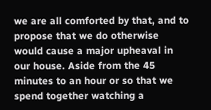we are all comforted by that, and to propose that we do otherwise would cause a major upheaval in our house. Aside from the 45 minutes to an hour or so that we spend together watching a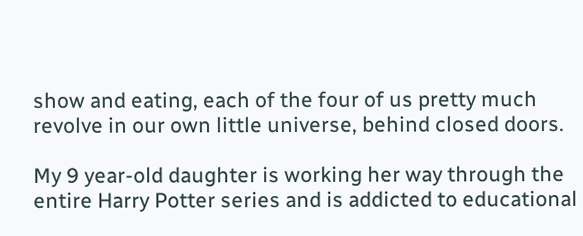show and eating, each of the four of us pretty much revolve in our own little universe, behind closed doors.

My 9 year-old daughter is working her way through the entire Harry Potter series and is addicted to educational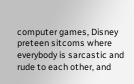computer games, Disney preteen sitcoms where everybody is sarcastic and rude to each other, and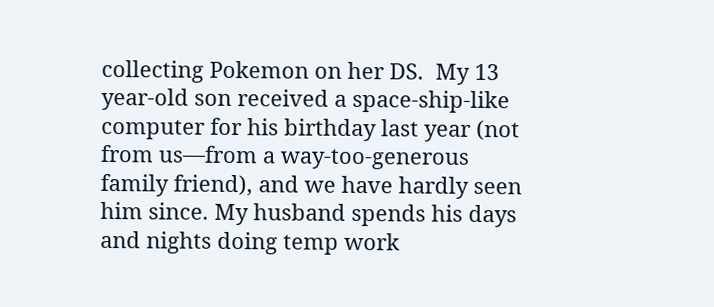collecting Pokemon on her DS.  My 13 year-old son received a space-ship-like computer for his birthday last year (not from us—from a way-too-generous family friend), and we have hardly seen him since. My husband spends his days and nights doing temp work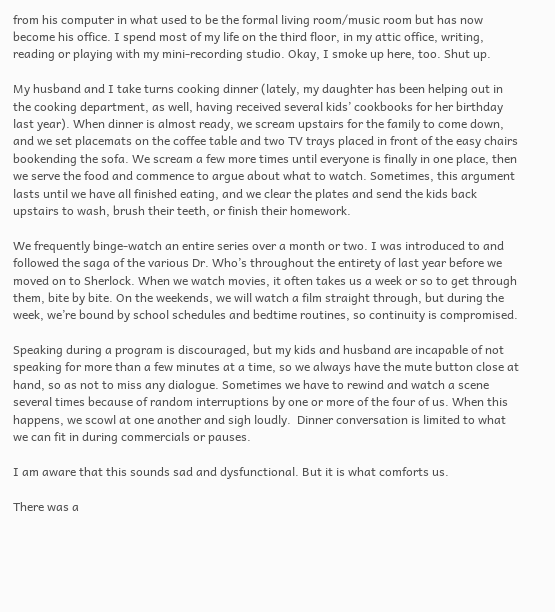from his computer in what used to be the formal living room/music room but has now become his office. I spend most of my life on the third floor, in my attic office, writing, reading or playing with my mini-recording studio. Okay, I smoke up here, too. Shut up.

My husband and I take turns cooking dinner (lately, my daughter has been helping out in the cooking department, as well, having received several kids’ cookbooks for her birthday last year). When dinner is almost ready, we scream upstairs for the family to come down, and we set placemats on the coffee table and two TV trays placed in front of the easy chairs bookending the sofa. We scream a few more times until everyone is finally in one place, then we serve the food and commence to argue about what to watch. Sometimes, this argument lasts until we have all finished eating, and we clear the plates and send the kids back upstairs to wash, brush their teeth, or finish their homework.

We frequently binge-watch an entire series over a month or two. I was introduced to and followed the saga of the various Dr. Who’s throughout the entirety of last year before we moved on to Sherlock. When we watch movies, it often takes us a week or so to get through them, bite by bite. On the weekends, we will watch a film straight through, but during the week, we’re bound by school schedules and bedtime routines, so continuity is compromised.

Speaking during a program is discouraged, but my kids and husband are incapable of not speaking for more than a few minutes at a time, so we always have the mute button close at hand, so as not to miss any dialogue. Sometimes we have to rewind and watch a scene several times because of random interruptions by one or more of the four of us. When this happens, we scowl at one another and sigh loudly.  Dinner conversation is limited to what we can fit in during commercials or pauses.

I am aware that this sounds sad and dysfunctional. But it is what comforts us.

There was a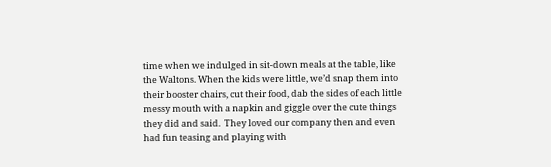time when we indulged in sit-down meals at the table, like the Waltons. When the kids were little, we’d snap them into their booster chairs, cut their food, dab the sides of each little messy mouth with a napkin and giggle over the cute things they did and said.  They loved our company then and even had fun teasing and playing with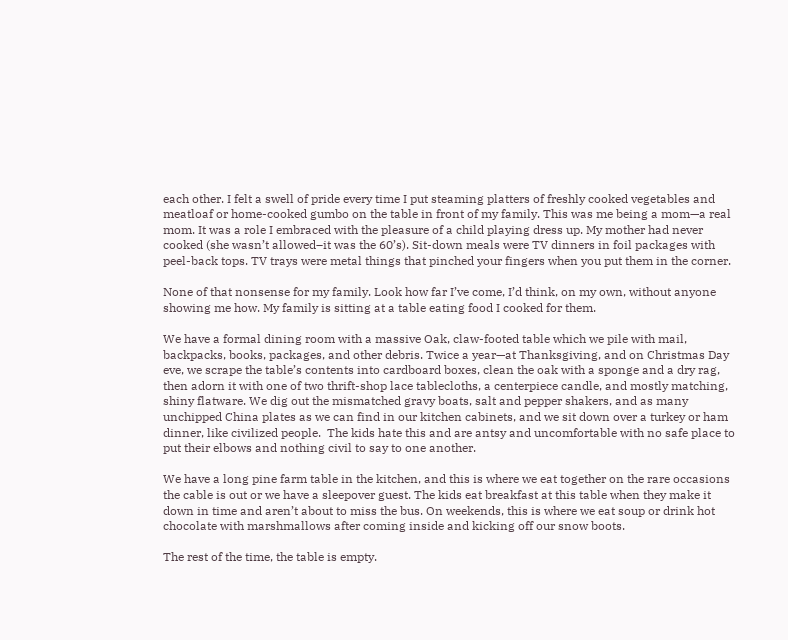each other. I felt a swell of pride every time I put steaming platters of freshly cooked vegetables and meatloaf or home-cooked gumbo on the table in front of my family. This was me being a mom—a real mom. It was a role I embraced with the pleasure of a child playing dress up. My mother had never cooked (she wasn’t allowed–it was the 60’s). Sit-down meals were TV dinners in foil packages with peel-back tops. TV trays were metal things that pinched your fingers when you put them in the corner.

None of that nonsense for my family. Look how far I’ve come, I’d think, on my own, without anyone showing me how. My family is sitting at a table eating food I cooked for them.

We have a formal dining room with a massive Oak, claw-footed table which we pile with mail, backpacks, books, packages, and other debris. Twice a year—at Thanksgiving, and on Christmas Day eve, we scrape the table’s contents into cardboard boxes, clean the oak with a sponge and a dry rag, then adorn it with one of two thrift-shop lace tablecloths, a centerpiece candle, and mostly matching, shiny flatware. We dig out the mismatched gravy boats, salt and pepper shakers, and as many unchipped China plates as we can find in our kitchen cabinets, and we sit down over a turkey or ham dinner, like civilized people.  The kids hate this and are antsy and uncomfortable with no safe place to put their elbows and nothing civil to say to one another.

We have a long pine farm table in the kitchen, and this is where we eat together on the rare occasions the cable is out or we have a sleepover guest. The kids eat breakfast at this table when they make it down in time and aren’t about to miss the bus. On weekends, this is where we eat soup or drink hot chocolate with marshmallows after coming inside and kicking off our snow boots.

The rest of the time, the table is empty.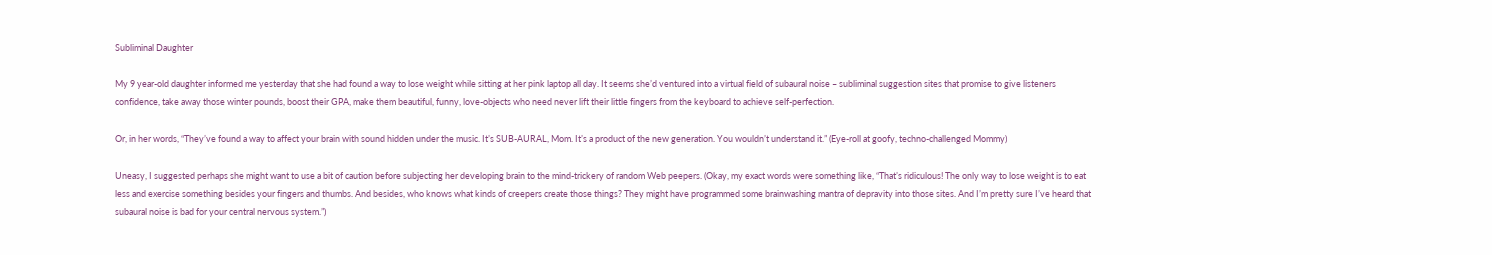Subliminal Daughter

My 9 year-old daughter informed me yesterday that she had found a way to lose weight while sitting at her pink laptop all day. It seems she’d ventured into a virtual field of subaural noise – subliminal suggestion sites that promise to give listeners confidence, take away those winter pounds, boost their GPA, make them beautiful, funny, love-objects who need never lift their little fingers from the keyboard to achieve self-perfection.

Or, in her words, “They’ve found a way to affect your brain with sound hidden under the music. It’s SUB-AURAL, Mom. It’s a product of the new generation. You wouldn’t understand it.” (Eye-roll at goofy, techno-challenged Mommy)

Uneasy, I suggested perhaps she might want to use a bit of caution before subjecting her developing brain to the mind-trickery of random Web peepers. (Okay, my exact words were something like, “That’s ridiculous! The only way to lose weight is to eat less and exercise something besides your fingers and thumbs. And besides, who knows what kinds of creepers create those things? They might have programmed some brainwashing mantra of depravity into those sites. And I’m pretty sure I’ve heard that subaural noise is bad for your central nervous system.”)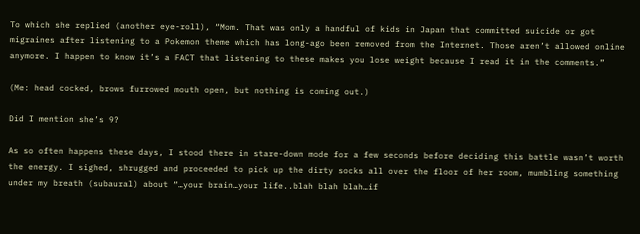To which she replied (another eye-roll), “Mom. That was only a handful of kids in Japan that committed suicide or got migraines after listening to a Pokemon theme which has long-ago been removed from the Internet. Those aren’t allowed online anymore. I happen to know it’s a FACT that listening to these makes you lose weight because I read it in the comments.”

(Me: head cocked, brows furrowed mouth open, but nothing is coming out.)

Did I mention she’s 9?

As so often happens these days, I stood there in stare-down mode for a few seconds before deciding this battle wasn’t worth the energy. I sighed, shrugged and proceeded to pick up the dirty socks all over the floor of her room, mumbling something under my breath (subaural) about “…your brain…your life..blah blah blah…if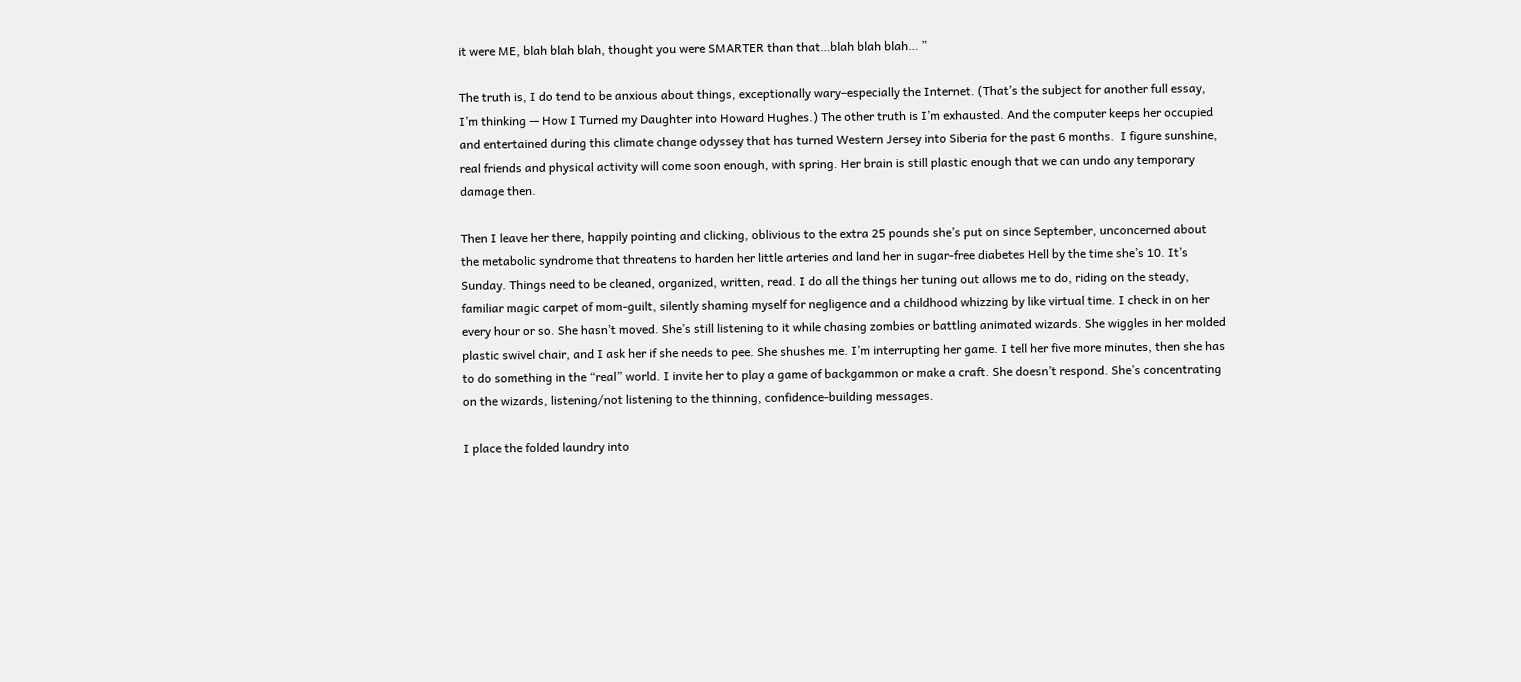it were ME, blah blah blah, thought you were SMARTER than that…blah blah blah… ”

The truth is, I do tend to be anxious about things, exceptionally wary–especially the Internet. (That’s the subject for another full essay, I’m thinking — How I Turned my Daughter into Howard Hughes.) The other truth is I’m exhausted. And the computer keeps her occupied and entertained during this climate change odyssey that has turned Western Jersey into Siberia for the past 6 months.  I figure sunshine, real friends and physical activity will come soon enough, with spring. Her brain is still plastic enough that we can undo any temporary damage then.

Then I leave her there, happily pointing and clicking, oblivious to the extra 25 pounds she’s put on since September, unconcerned about the metabolic syndrome that threatens to harden her little arteries and land her in sugar-free diabetes Hell by the time she’s 10. It’s Sunday. Things need to be cleaned, organized, written, read. I do all the things her tuning out allows me to do, riding on the steady, familiar magic carpet of mom-guilt, silently shaming myself for negligence and a childhood whizzing by like virtual time. I check in on her every hour or so. She hasn’t moved. She’s still listening to it while chasing zombies or battling animated wizards. She wiggles in her molded plastic swivel chair, and I ask her if she needs to pee. She shushes me. I’m interrupting her game. I tell her five more minutes, then she has to do something in the “real” world. I invite her to play a game of backgammon or make a craft. She doesn’t respond. She’s concentrating on the wizards, listening/not listening to the thinning, confidence-building messages.

I place the folded laundry into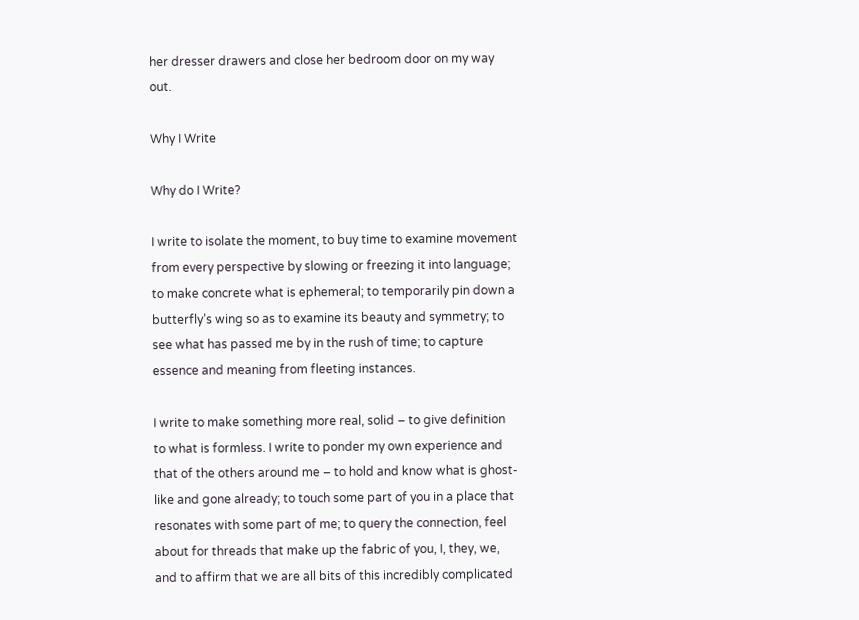her dresser drawers and close her bedroom door on my way out.

Why I Write

Why do I Write?

I write to isolate the moment, to buy time to examine movement from every perspective by slowing or freezing it into language; to make concrete what is ephemeral; to temporarily pin down a butterfly’s wing so as to examine its beauty and symmetry; to see what has passed me by in the rush of time; to capture essence and meaning from fleeting instances.

I write to make something more real, solid – to give definition to what is formless. I write to ponder my own experience and that of the others around me – to hold and know what is ghost-like and gone already; to touch some part of you in a place that resonates with some part of me; to query the connection, feel about for threads that make up the fabric of you, I, they, we, and to affirm that we are all bits of this incredibly complicated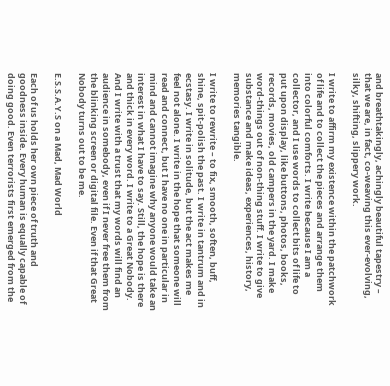and breathtakingly, achingly beautiful tapestry – that we are, in fact, co-weaving this ever-evolving, silky, shifting, slippery work.

I write to affirm my existence within the patchwork of life and to collect the pieces and arrange them into colorful comforts. I write because I am a collector, and I use words to collect bits of life to put upon display, like buttons, photos, books, records, movies, old campers in the yard. I make word-things out of non-thing stuff. I write to give substance and make ideas, experiences, history, memories tangible.

I write to rewrite – to fix, smooth, soften, buff, shine, spit-polish the past. I write in tantrum and in ecstasy. I write in solitude, but the act makes me feel not alone. I write in the hope that someone will read and connect, but I have no one in particular in mind and cannot imagine why anyone would take an interest in what I have to say. Still, the hope is there and thick in every word. I write to a Great Nobody. And I write with a trust that my words will find an audience in somebody, even if I never free them from the blinking screen or digital file. Even if that Great Nobody turns out to be me.

E.S.S.A.Y.S on a Mad, Mad World

Each of us holds her own piece of truth and goodness inside. Every human is equally capable of doing good. Even terrorists first emerged from the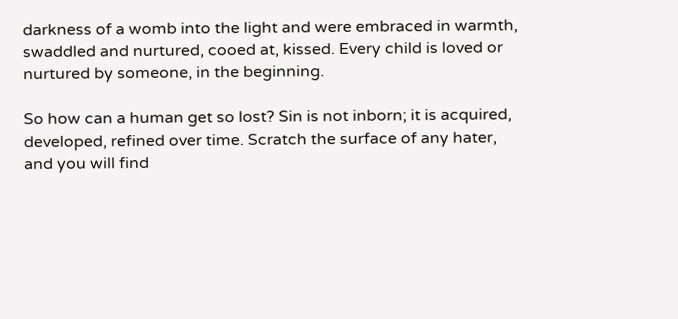darkness of a womb into the light and were embraced in warmth, swaddled and nurtured, cooed at, kissed. Every child is loved or nurtured by someone, in the beginning.

So how can a human get so lost? Sin is not inborn; it is acquired, developed, refined over time. Scratch the surface of any hater, and you will find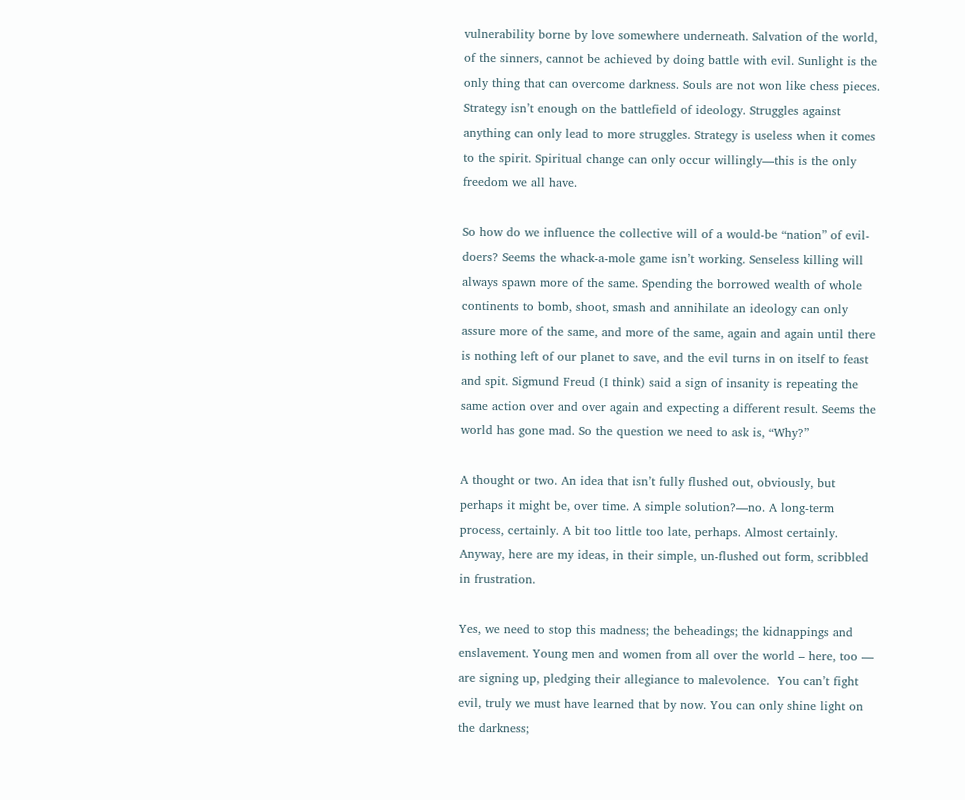vulnerability borne by love somewhere underneath. Salvation of the world, of the sinners, cannot be achieved by doing battle with evil. Sunlight is the only thing that can overcome darkness. Souls are not won like chess pieces. Strategy isn’t enough on the battlefield of ideology. Struggles against anything can only lead to more struggles. Strategy is useless when it comes to the spirit. Spiritual change can only occur willingly—this is the only freedom we all have.

So how do we influence the collective will of a would-be “nation” of evil-doers? Seems the whack-a-mole game isn’t working. Senseless killing will always spawn more of the same. Spending the borrowed wealth of whole continents to bomb, shoot, smash and annihilate an ideology can only assure more of the same, and more of the same, again and again until there is nothing left of our planet to save, and the evil turns in on itself to feast and spit. Sigmund Freud (I think) said a sign of insanity is repeating the same action over and over again and expecting a different result. Seems the world has gone mad. So the question we need to ask is, “Why?”

A thought or two. An idea that isn’t fully flushed out, obviously, but perhaps it might be, over time. A simple solution?—no. A long-term process, certainly. A bit too little too late, perhaps. Almost certainly. Anyway, here are my ideas, in their simple, un-flushed out form, scribbled in frustration.

Yes, we need to stop this madness; the beheadings; the kidnappings and enslavement. Young men and women from all over the world – here, too — are signing up, pledging their allegiance to malevolence.  You can’t fight evil, truly we must have learned that by now. You can only shine light on the darkness;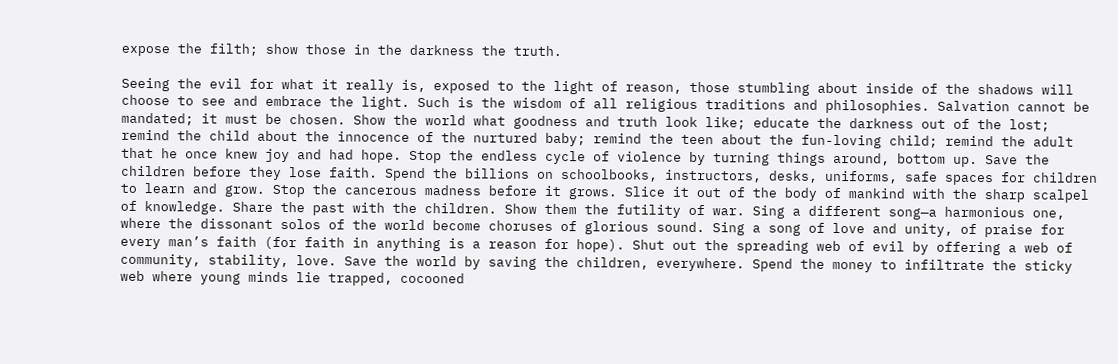expose the filth; show those in the darkness the truth.

Seeing the evil for what it really is, exposed to the light of reason, those stumbling about inside of the shadows will choose to see and embrace the light. Such is the wisdom of all religious traditions and philosophies. Salvation cannot be mandated; it must be chosen. Show the world what goodness and truth look like; educate the darkness out of the lost; remind the child about the innocence of the nurtured baby; remind the teen about the fun-loving child; remind the adult that he once knew joy and had hope. Stop the endless cycle of violence by turning things around, bottom up. Save the children before they lose faith. Spend the billions on schoolbooks, instructors, desks, uniforms, safe spaces for children to learn and grow. Stop the cancerous madness before it grows. Slice it out of the body of mankind with the sharp scalpel of knowledge. Share the past with the children. Show them the futility of war. Sing a different song—a harmonious one, where the dissonant solos of the world become choruses of glorious sound. Sing a song of love and unity, of praise for every man’s faith (for faith in anything is a reason for hope). Shut out the spreading web of evil by offering a web of community, stability, love. Save the world by saving the children, everywhere. Spend the money to infiltrate the sticky web where young minds lie trapped, cocooned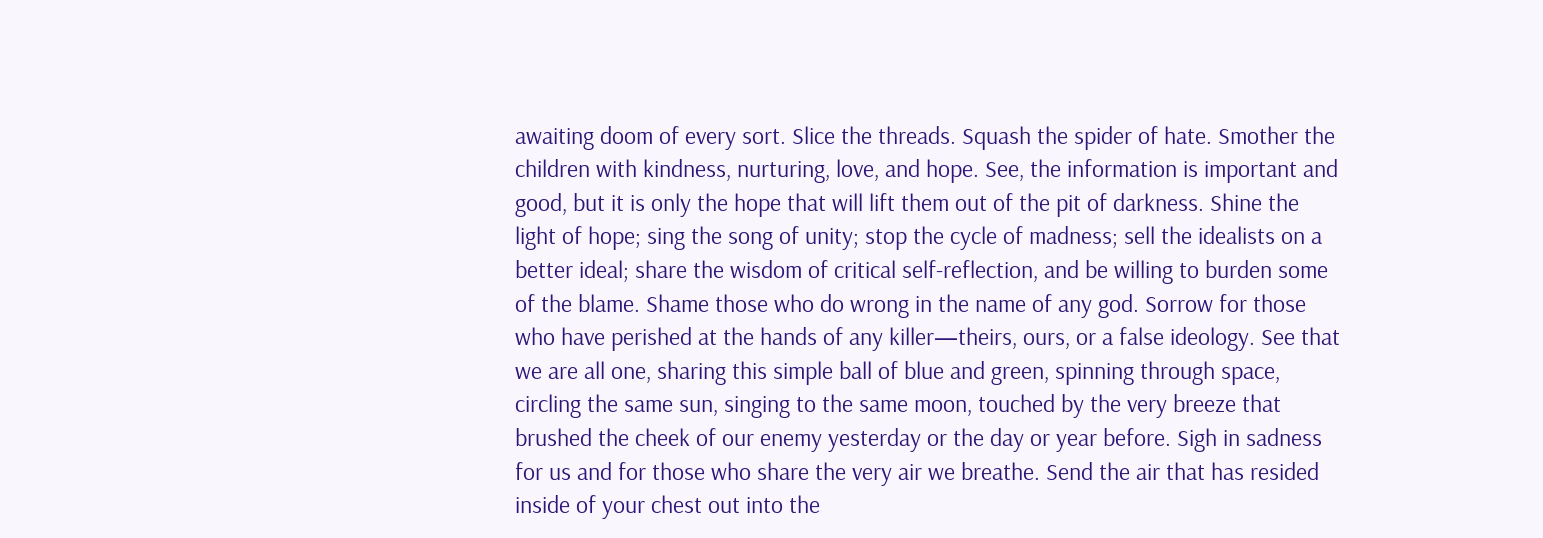awaiting doom of every sort. Slice the threads. Squash the spider of hate. Smother the children with kindness, nurturing, love, and hope. See, the information is important and good, but it is only the hope that will lift them out of the pit of darkness. Shine the light of hope; sing the song of unity; stop the cycle of madness; sell the idealists on a better ideal; share the wisdom of critical self-reflection, and be willing to burden some of the blame. Shame those who do wrong in the name of any god. Sorrow for those who have perished at the hands of any killer—theirs, ours, or a false ideology. See that we are all one, sharing this simple ball of blue and green, spinning through space, circling the same sun, singing to the same moon, touched by the very breeze that brushed the cheek of our enemy yesterday or the day or year before. Sigh in sadness for us and for those who share the very air we breathe. Send the air that has resided inside of your chest out into the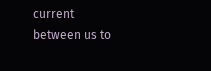current between us to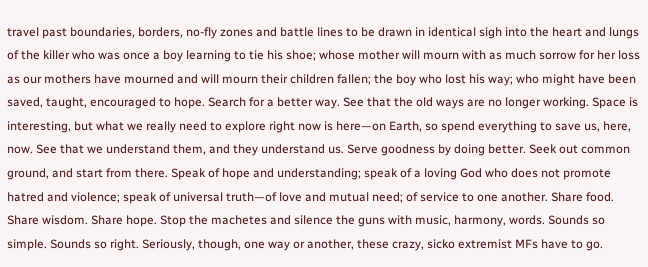travel past boundaries, borders, no-fly zones and battle lines to be drawn in identical sigh into the heart and lungs of the killer who was once a boy learning to tie his shoe; whose mother will mourn with as much sorrow for her loss as our mothers have mourned and will mourn their children fallen; the boy who lost his way; who might have been saved, taught, encouraged to hope. Search for a better way. See that the old ways are no longer working. Space is interesting, but what we really need to explore right now is here—on Earth, so spend everything to save us, here, now. See that we understand them, and they understand us. Serve goodness by doing better. Seek out common ground, and start from there. Speak of hope and understanding; speak of a loving God who does not promote hatred and violence; speak of universal truth—of love and mutual need; of service to one another. Share food. Share wisdom. Share hope. Stop the machetes and silence the guns with music, harmony, words. Sounds so simple. Sounds so right. Seriously, though, one way or another, these crazy, sicko extremist MFs have to go.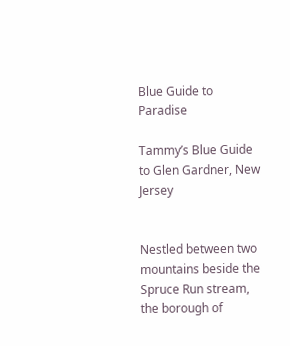Blue Guide to Paradise

Tammy’s Blue Guide to Glen Gardner, New Jersey


Nestled between two mountains beside the Spruce Run stream, the borough of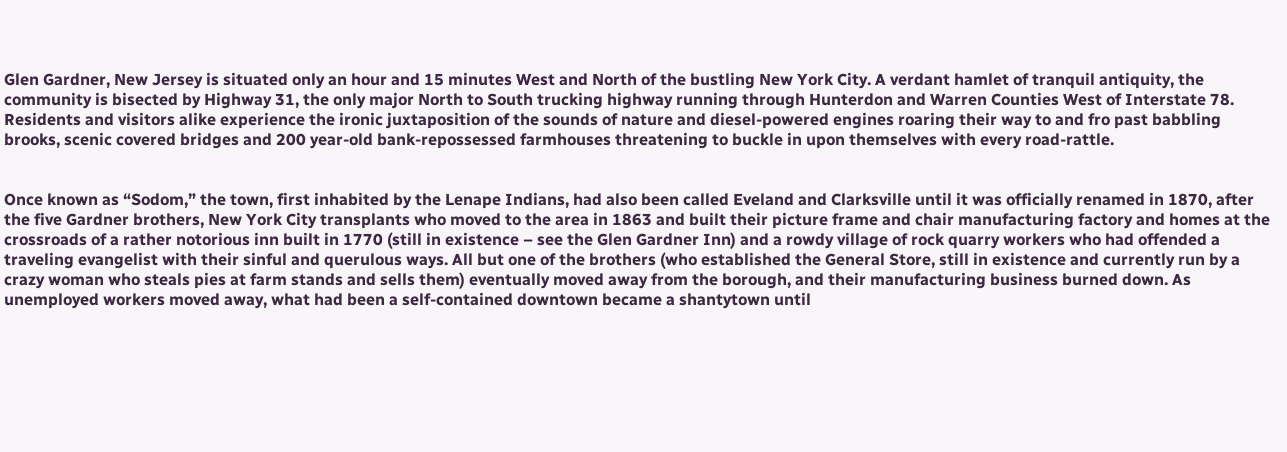Glen Gardner, New Jersey is situated only an hour and 15 minutes West and North of the bustling New York City. A verdant hamlet of tranquil antiquity, the community is bisected by Highway 31, the only major North to South trucking highway running through Hunterdon and Warren Counties West of Interstate 78. Residents and visitors alike experience the ironic juxtaposition of the sounds of nature and diesel-powered engines roaring their way to and fro past babbling brooks, scenic covered bridges and 200 year-old bank-repossessed farmhouses threatening to buckle in upon themselves with every road-rattle.


Once known as “Sodom,” the town, first inhabited by the Lenape Indians, had also been called Eveland and Clarksville until it was officially renamed in 1870, after the five Gardner brothers, New York City transplants who moved to the area in 1863 and built their picture frame and chair manufacturing factory and homes at the crossroads of a rather notorious inn built in 1770 (still in existence – see the Glen Gardner Inn) and a rowdy village of rock quarry workers who had offended a traveling evangelist with their sinful and querulous ways. All but one of the brothers (who established the General Store, still in existence and currently run by a crazy woman who steals pies at farm stands and sells them) eventually moved away from the borough, and their manufacturing business burned down. As unemployed workers moved away, what had been a self-contained downtown became a shantytown until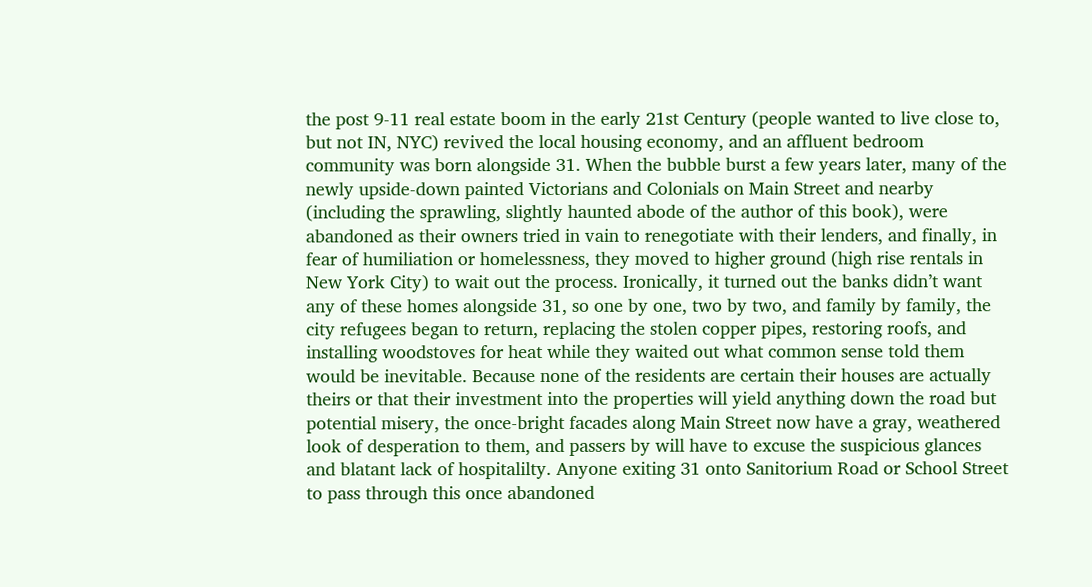the post 9-11 real estate boom in the early 21st Century (people wanted to live close to, but not IN, NYC) revived the local housing economy, and an affluent bedroom community was born alongside 31. When the bubble burst a few years later, many of the newly upside-down painted Victorians and Colonials on Main Street and nearby (including the sprawling, slightly haunted abode of the author of this book), were abandoned as their owners tried in vain to renegotiate with their lenders, and finally, in fear of humiliation or homelessness, they moved to higher ground (high rise rentals in New York City) to wait out the process. Ironically, it turned out the banks didn’t want any of these homes alongside 31, so one by one, two by two, and family by family, the city refugees began to return, replacing the stolen copper pipes, restoring roofs, and installing woodstoves for heat while they waited out what common sense told them would be inevitable. Because none of the residents are certain their houses are actually theirs or that their investment into the properties will yield anything down the road but potential misery, the once-bright facades along Main Street now have a gray, weathered look of desperation to them, and passers by will have to excuse the suspicious glances and blatant lack of hospitalilty. Anyone exiting 31 onto Sanitorium Road or School Street to pass through this once abandoned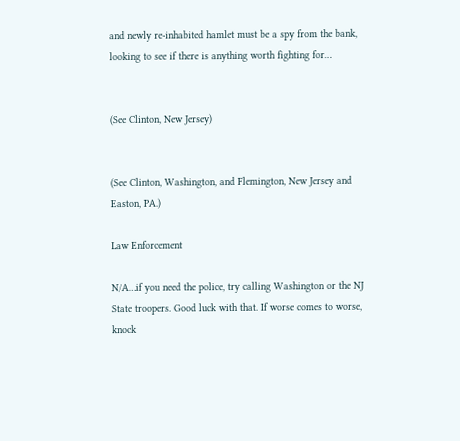and newly re-inhabited hamlet must be a spy from the bank, looking to see if there is anything worth fighting for…


(See Clinton, New Jersey)


(See Clinton, Washington, and Flemington, New Jersey and Easton, PA.)

Law Enforcement

N/A…if you need the police, try calling Washington or the NJ State troopers. Good luck with that. If worse comes to worse, knock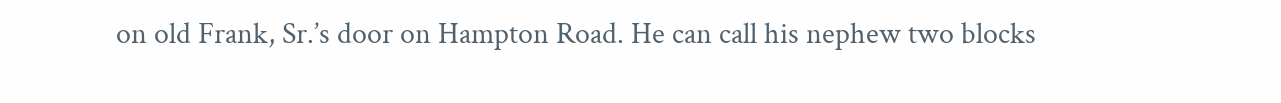on old Frank, Sr.’s door on Hampton Road. He can call his nephew two blocks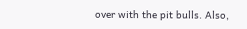over with the pit bulls. Also,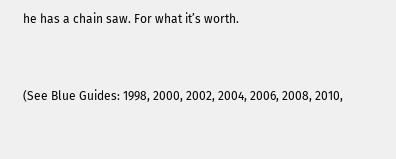he has a chain saw. For what it’s worth.


(See Blue Guides: 1998, 2000, 2002, 2004, 2006, 2008, 2010,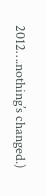2012….nothing’s changed.)